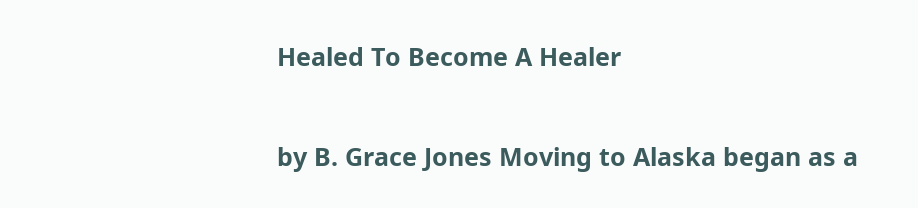Healed To Become A Healer

by B. Grace Jones Moving to Alaska began as a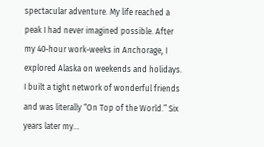spectacular adventure. My life reached a peak I had never imagined possible. After my 40-hour work-weeks in Anchorage, I explored Alaska on weekends and holidays. I built a tight network of wonderful friends and was literally “On Top of the World.” Six years later my...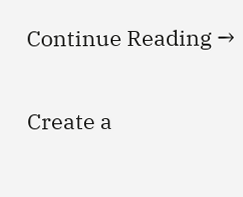Continue Reading →

Create a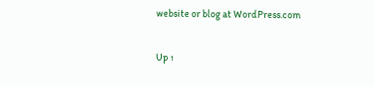website or blog at WordPress.com

Up ↑